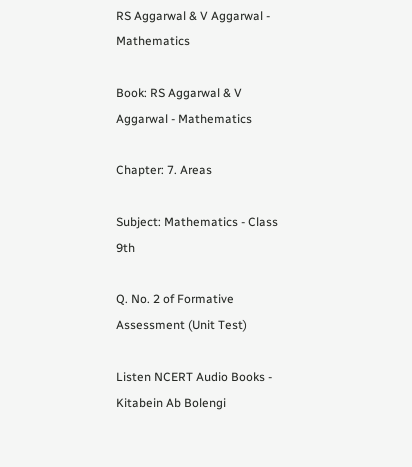RS Aggarwal & V Aggarwal - Mathematics

Book: RS Aggarwal & V Aggarwal - Mathematics

Chapter: 7. Areas

Subject: Mathematics - Class 9th

Q. No. 2 of Formative Assessment (Unit Test)

Listen NCERT Audio Books - Kitabein Ab Bolengi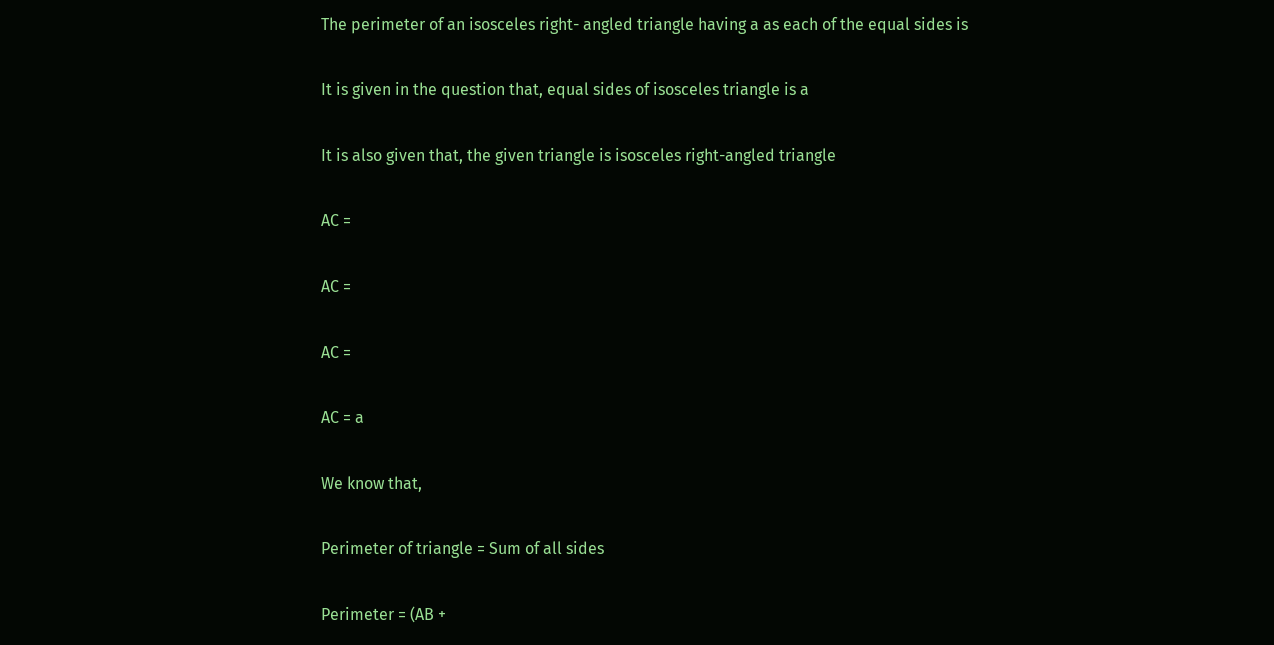The perimeter of an isosceles right- angled triangle having a as each of the equal sides is

It is given in the question that, equal sides of isosceles triangle is a

It is also given that, the given triangle is isosceles right-angled triangle

AC =

AC =

AC =

AC = a

We know that,

Perimeter of triangle = Sum of all sides

Perimeter = (AB +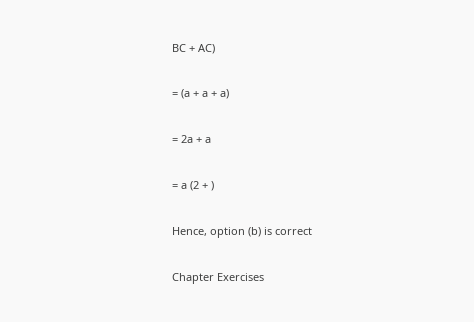BC + AC)

= (a + a + a)

= 2a + a

= a (2 + )

Hence, option (b) is correct

Chapter Exercises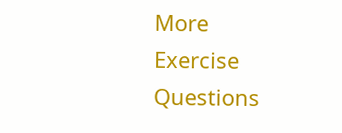More Exercise Questions